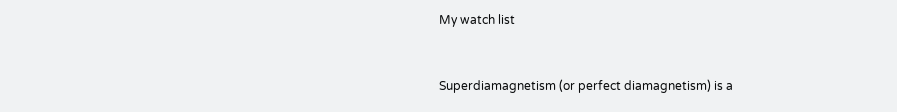My watch list


Superdiamagnetism (or perfect diamagnetism) is a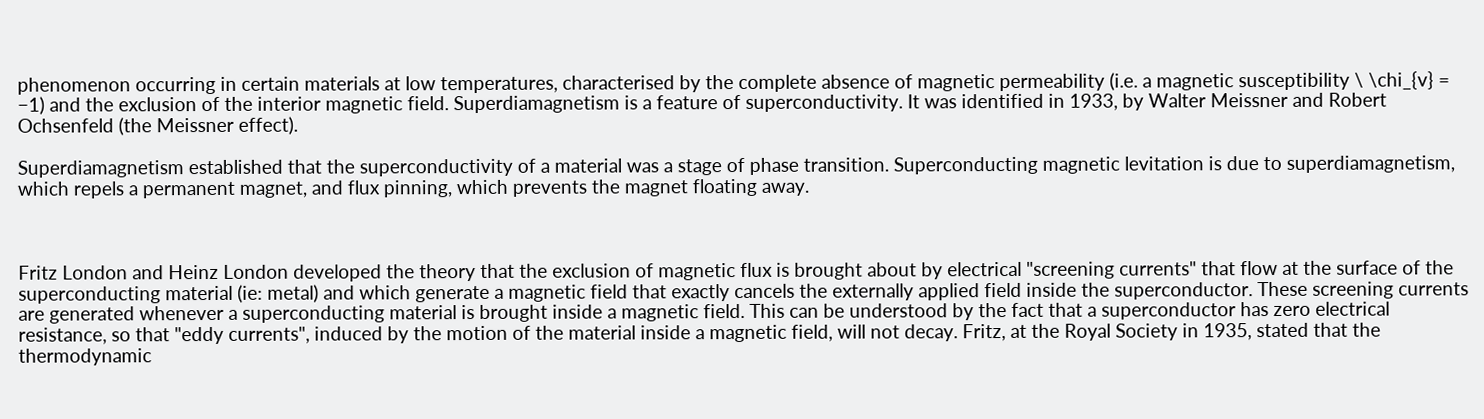phenomenon occurring in certain materials at low temperatures, characterised by the complete absence of magnetic permeability (i.e. a magnetic susceptibility \ \chi_{v} = −1) and the exclusion of the interior magnetic field. Superdiamagnetism is a feature of superconductivity. It was identified in 1933, by Walter Meissner and Robert Ochsenfeld (the Meissner effect).

Superdiamagnetism established that the superconductivity of a material was a stage of phase transition. Superconducting magnetic levitation is due to superdiamagnetism, which repels a permanent magnet, and flux pinning, which prevents the magnet floating away.



Fritz London and Heinz London developed the theory that the exclusion of magnetic flux is brought about by electrical "screening currents" that flow at the surface of the superconducting material (ie: metal) and which generate a magnetic field that exactly cancels the externally applied field inside the superconductor. These screening currents are generated whenever a superconducting material is brought inside a magnetic field. This can be understood by the fact that a superconductor has zero electrical resistance, so that "eddy currents", induced by the motion of the material inside a magnetic field, will not decay. Fritz, at the Royal Society in 1935, stated that the thermodynamic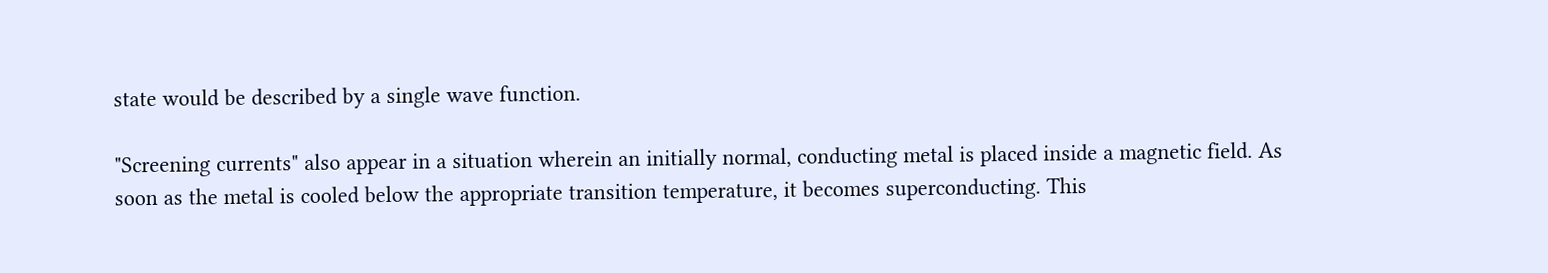state would be described by a single wave function.

"Screening currents" also appear in a situation wherein an initially normal, conducting metal is placed inside a magnetic field. As soon as the metal is cooled below the appropriate transition temperature, it becomes superconducting. This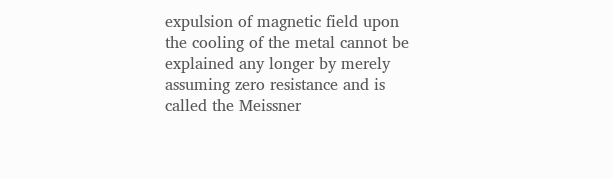expulsion of magnetic field upon the cooling of the metal cannot be explained any longer by merely assuming zero resistance and is called the Meissner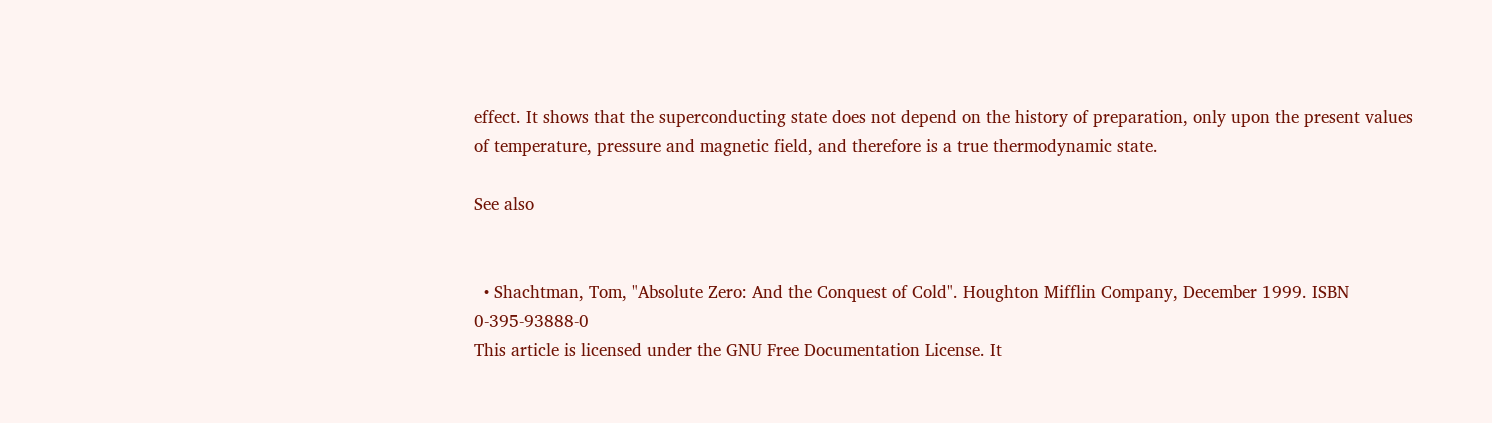effect. It shows that the superconducting state does not depend on the history of preparation, only upon the present values of temperature, pressure and magnetic field, and therefore is a true thermodynamic state.

See also


  • Shachtman, Tom, "Absolute Zero: And the Conquest of Cold". Houghton Mifflin Company, December 1999. ISBN 0-395-93888-0
This article is licensed under the GNU Free Documentation License. It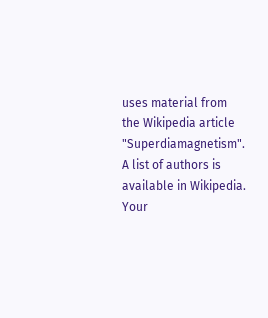uses material from the Wikipedia article "Superdiamagnetism". A list of authors is available in Wikipedia.
Your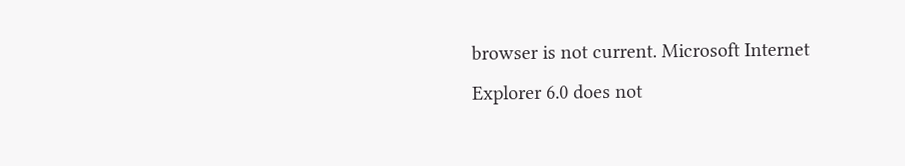browser is not current. Microsoft Internet Explorer 6.0 does not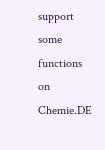support some functions on Chemie.DE